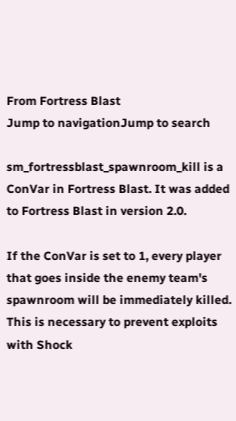From Fortress Blast
Jump to navigationJump to search

sm_fortressblast_spawnroom_kill is a ConVar in Fortress Blast. It was added to Fortress Blast in version 2.0.

If the ConVar is set to 1, every player that goes inside the enemy team's spawnroom will be immediately killed. This is necessary to prevent exploits with Shock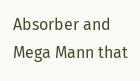Absorber and Mega Mann that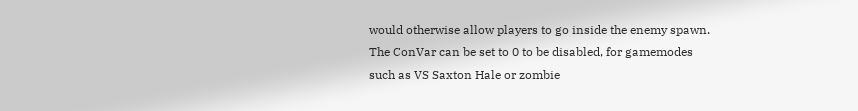would otherwise allow players to go inside the enemy spawn. The ConVar can be set to 0 to be disabled, for gamemodes such as VS Saxton Hale or zombie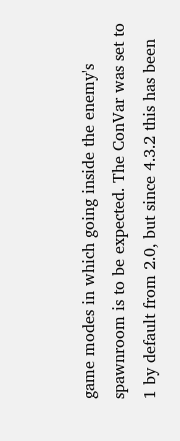game modes in which going inside the enemy's spawnroom is to be expected. The ConVar was set to 1 by default from 2.0, but since 4.3.2 this has been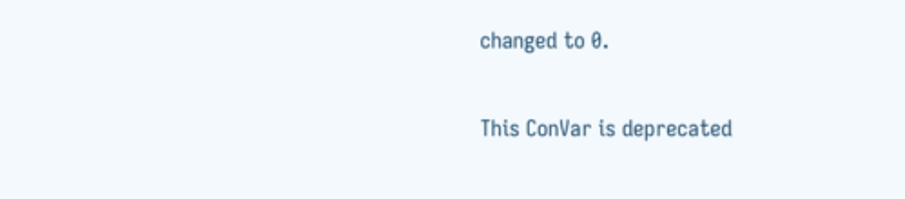changed to 0.

This ConVar is deprecated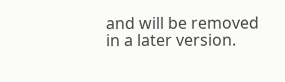and will be removed in a later version.